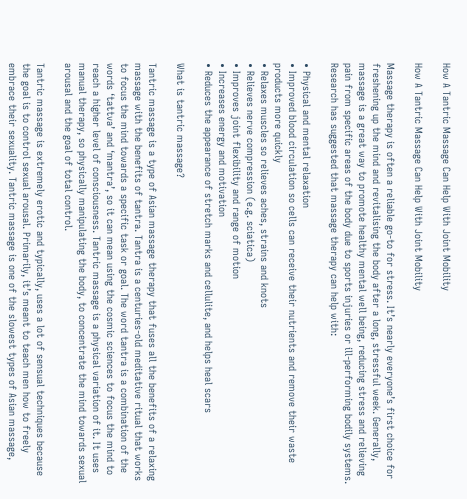How A Tantric Massage Can Help With Joint Mobility

How A Tantric Massage Can Help With Joint Mobility

Massage therapy is often a reliable go-to for stress. It’s nearly everyone’s first choice for freshening up the mind and revitalising the body after a long, stressful week. Generally, massage is a great way to promote healthy mental well being, reducing stress and relieving pain from specific areas of the body due to sports injuries or ill-performing bodily systems. Research has suggested that massage therapy can help with:

• Physical and mental relaxation
• Improved blood circulation so cells can receive their nutrients and remove their waste products more quickly
• Relaxes muscles so relieves aches, strains and knots
• Relieves nerve compression (e.g. sciatica)
• Improves joint flexibility and range of motion
• Increases energy and motivation
• Reduces the appearance of stretch marks and cellulite, and helps heal scars

What is tantric massage?

Tantric massage is a type of Asian massage therapy that fuses all the benefits of a relaxing massage with the benefits of tantra. Tantra is a centuries-old meditative ritual that works to focus the mind towards a specific task or goal. The word tantra is a combination of the words ‘tattva’ and ‘mantra’, so it can mean using the cosmic sciences to focus the mind to reach a higher level of consciousness. Tantric massage is a physical variation of it. It uses manual therapy, so physically manipulating the body, to concentrate the mind towards sexual arousal and the goal of total control.

Tantric massage is extremely erotic and typically, uses a lot of sensual techniques because the goal is to control sexual arousal. Primarily, it’s meant to teach men how to freely embrace their sexuality. Tantric massage is one of the slowest types of Asian massage,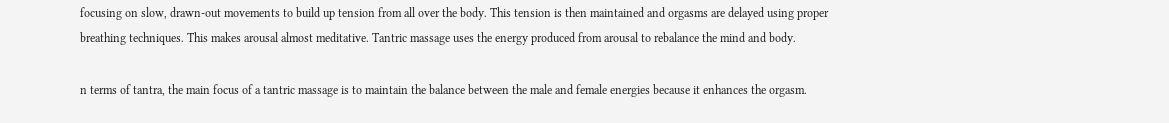focusing on slow, drawn-out movements to build up tension from all over the body. This tension is then maintained and orgasms are delayed using proper breathing techniques. This makes arousal almost meditative. Tantric massage uses the energy produced from arousal to rebalance the mind and body.

n terms of tantra, the main focus of a tantric massage is to maintain the balance between the male and female energies because it enhances the orgasm.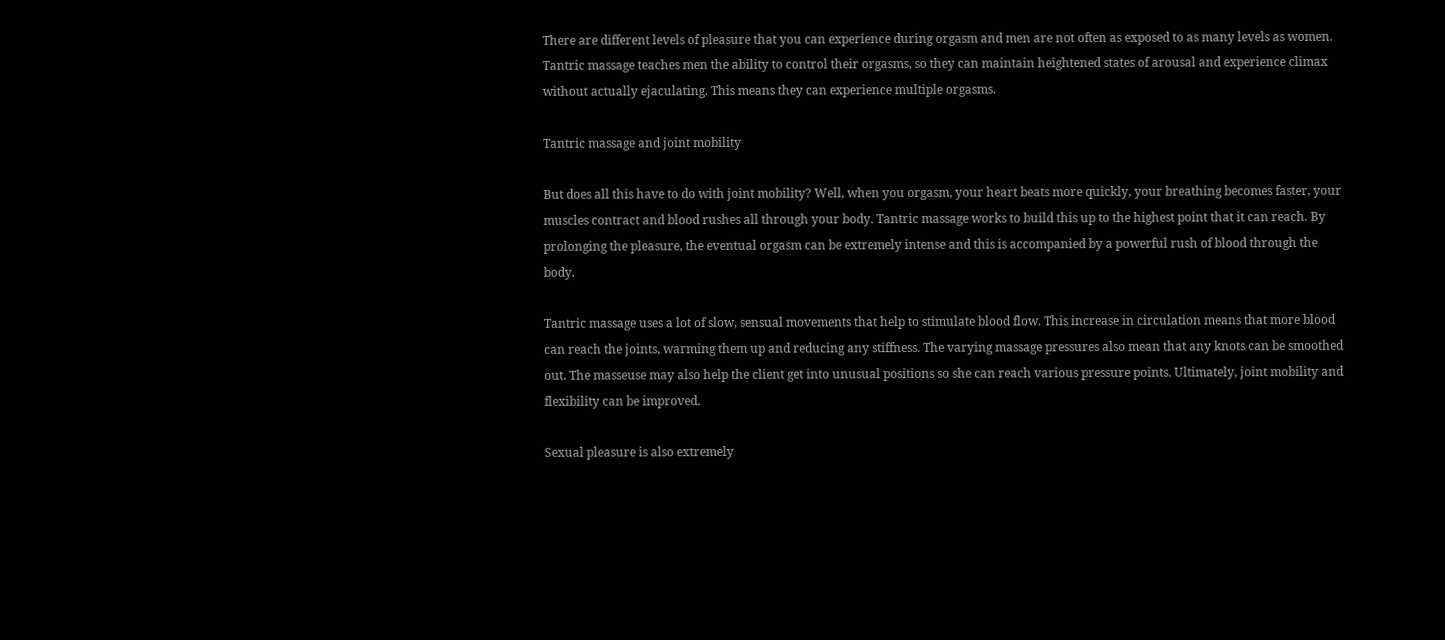There are different levels of pleasure that you can experience during orgasm and men are not often as exposed to as many levels as women. Tantric massage teaches men the ability to control their orgasms, so they can maintain heightened states of arousal and experience climax without actually ejaculating. This means they can experience multiple orgasms.

Tantric massage and joint mobility

But does all this have to do with joint mobility? Well, when you orgasm, your heart beats more quickly, your breathing becomes faster, your muscles contract and blood rushes all through your body. Tantric massage works to build this up to the highest point that it can reach. By prolonging the pleasure, the eventual orgasm can be extremely intense and this is accompanied by a powerful rush of blood through the body.

Tantric massage uses a lot of slow, sensual movements that help to stimulate blood flow. This increase in circulation means that more blood can reach the joints, warming them up and reducing any stiffness. The varying massage pressures also mean that any knots can be smoothed out. The masseuse may also help the client get into unusual positions so she can reach various pressure points. Ultimately, joint mobility and flexibility can be improved.

Sexual pleasure is also extremely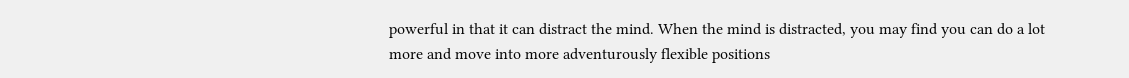powerful in that it can distract the mind. When the mind is distracted, you may find you can do a lot more and move into more adventurously flexible positions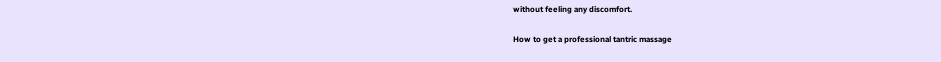without feeling any discomfort.

How to get a professional tantric massage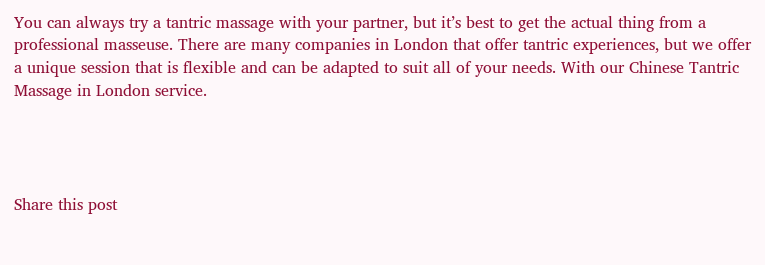You can always try a tantric massage with your partner, but it’s best to get the actual thing from a professional masseuse. There are many companies in London that offer tantric experiences, but we offer a unique session that is flexible and can be adapted to suit all of your needs. With our Chinese Tantric Massage in London service.




Share this post